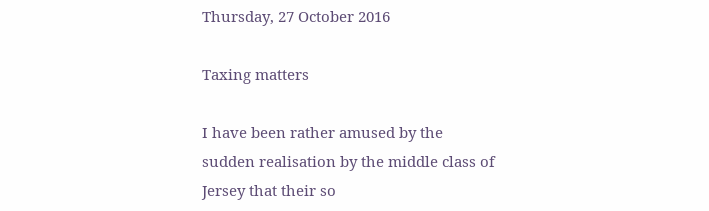Thursday, 27 October 2016

Taxing matters

I have been rather amused by the sudden realisation by the middle class of Jersey that their so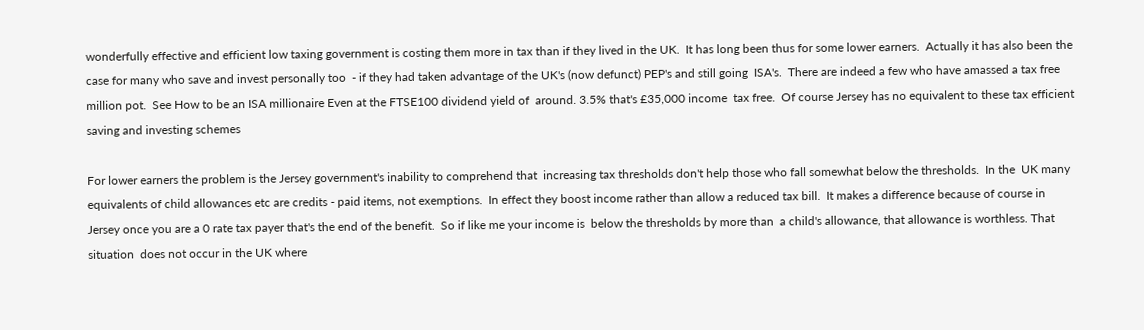wonderfully effective and efficient low taxing government is costing them more in tax than if they lived in the UK.  It has long been thus for some lower earners.  Actually it has also been the case for many who save and invest personally too  - if they had taken advantage of the UK's (now defunct) PEP's and still going  ISA's.  There are indeed a few who have amassed a tax free million pot.  See How to be an ISA millionaire Even at the FTSE100 dividend yield of  around. 3.5% that's £35,000 income  tax free.  Of course Jersey has no equivalent to these tax efficient saving and investing schemes

For lower earners the problem is the Jersey government's inability to comprehend that  increasing tax thresholds don't help those who fall somewhat below the thresholds.  In the  UK many equivalents of child allowances etc are credits - paid items, not exemptions.  In effect they boost income rather than allow a reduced tax bill.  It makes a difference because of course in Jersey once you are a 0 rate tax payer that's the end of the benefit.  So if like me your income is  below the thresholds by more than  a child's allowance, that allowance is worthless. That situation  does not occur in the UK where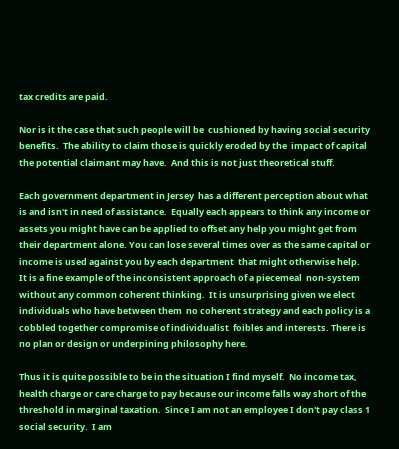tax credits are paid.

Nor is it the case that such people will be  cushioned by having social security benefits.  The ability to claim those is quickly eroded by the  impact of capital  the potential claimant may have.  And this is not just theoretical stuff.

Each government department in Jersey  has a different perception about what is and isn't in need of assistance.  Equally each appears to think any income or assets you might have can be applied to offset any help you might get from their department alone. You can lose several times over as the same capital or income is used against you by each department  that might otherwise help.  It is a fine example of the inconsistent approach of a piecemeal  non-system without any common coherent thinking.  It is unsurprising given we elect individuals who have between them  no coherent strategy and each policy is a cobbled together compromise of individualist  foibles and interests. There is no plan or design or underpining philosophy here.

Thus it is quite possible to be in the situation I find myself.  No income tax, health charge or care charge to pay because our income falls way short of the threshold in marginal taxation.  Since I am not an employee I don't pay class 1 social security.  I am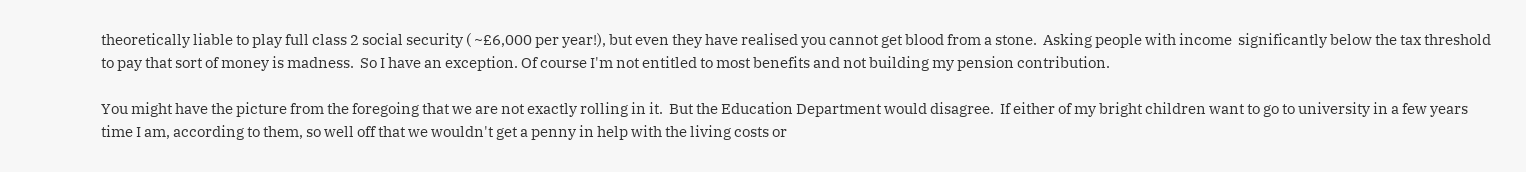theoretically liable to play full class 2 social security ( ~£6,000 per year!), but even they have realised you cannot get blood from a stone.  Asking people with income  significantly below the tax threshold to pay that sort of money is madness.  So I have an exception. Of course I'm not entitled to most benefits and not building my pension contribution.

You might have the picture from the foregoing that we are not exactly rolling in it.  But the Education Department would disagree.  If either of my bright children want to go to university in a few years time I am, according to them, so well off that we wouldn't get a penny in help with the living costs or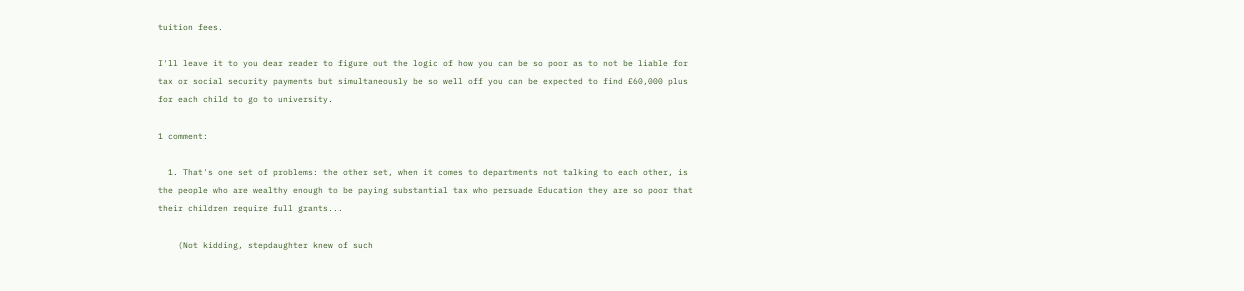tuition fees.

I'll leave it to you dear reader to figure out the logic of how you can be so poor as to not be liable for tax or social security payments but simultaneously be so well off you can be expected to find £60,000 plus for each child to go to university.

1 comment:

  1. That's one set of problems: the other set, when it comes to departments not talking to each other, is the people who are wealthy enough to be paying substantial tax who persuade Education they are so poor that their children require full grants...

    (Not kidding, stepdaughter knew of such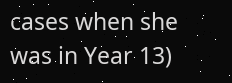cases when she was in Year 13)